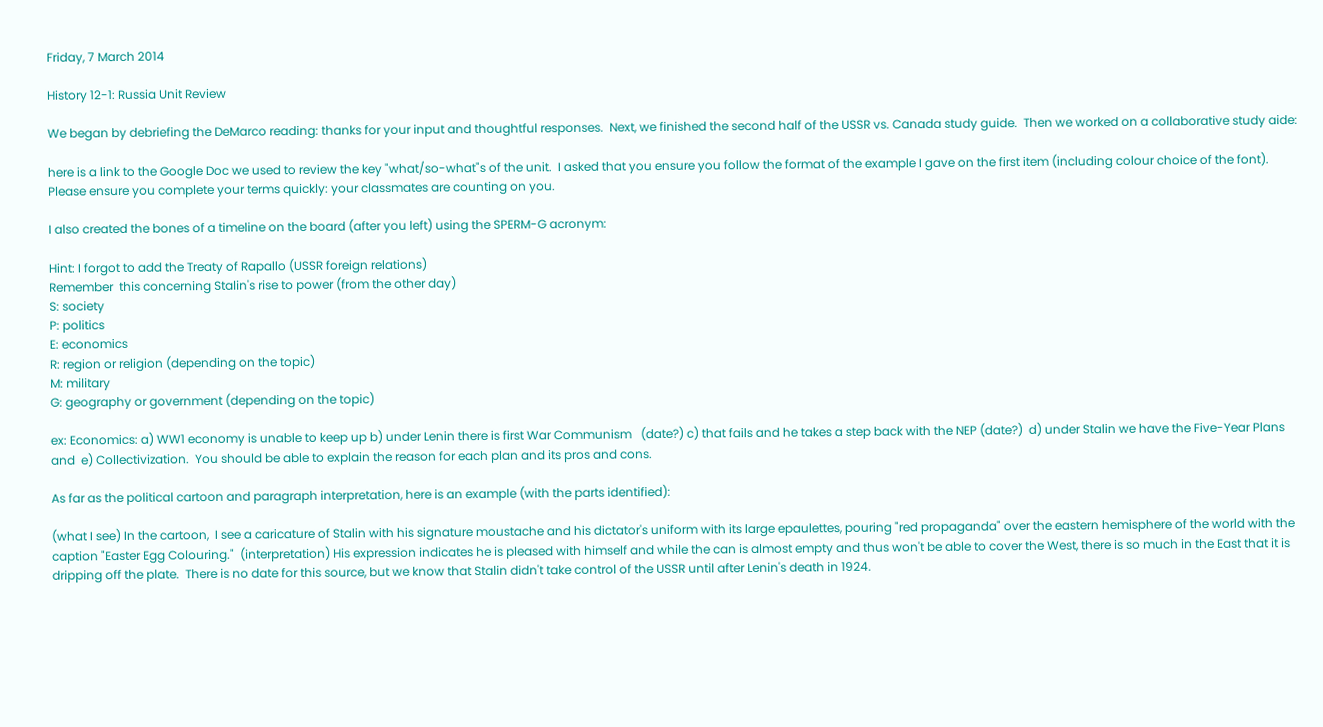Friday, 7 March 2014

History 12-1: Russia Unit Review

We began by debriefing the DeMarco reading: thanks for your input and thoughtful responses.  Next, we finished the second half of the USSR vs. Canada study guide.  Then we worked on a collaborative study aide:

here is a link to the Google Doc we used to review the key "what/so-what"s of the unit.  I asked that you ensure you follow the format of the example I gave on the first item (including colour choice of the font). Please ensure you complete your terms quickly: your classmates are counting on you.

I also created the bones of a timeline on the board (after you left) using the SPERM-G acronym:

Hint: I forgot to add the Treaty of Rapallo (USSR foreign relations)
Remember  this concerning Stalin's rise to power (from the other day)
S: society
P: politics
E: economics
R: region or religion (depending on the topic)
M: military
G: geography or government (depending on the topic)

ex: Economics: a) WW1 economy is unable to keep up b) under Lenin there is first War Communism   (date?) c) that fails and he takes a step back with the NEP (date?)  d) under Stalin we have the Five-Year Plans and  e) Collectivization.  You should be able to explain the reason for each plan and its pros and cons.

As far as the political cartoon and paragraph interpretation, here is an example (with the parts identified):

(what I see) In the cartoon,  I see a caricature of Stalin with his signature moustache and his dictator's uniform with its large epaulettes, pouring "red propaganda" over the eastern hemisphere of the world with the caption "Easter Egg Colouring."  (interpretation) His expression indicates he is pleased with himself and while the can is almost empty and thus won't be able to cover the West, there is so much in the East that it is dripping off the plate.  There is no date for this source, but we know that Stalin didn't take control of the USSR until after Lenin's death in 1924.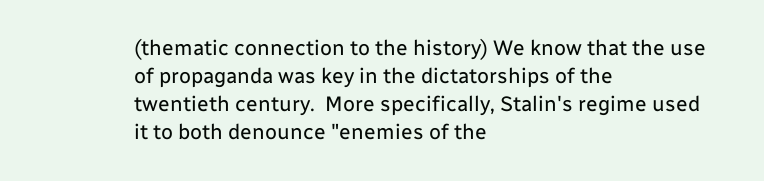(thematic connection to the history) We know that the use of propaganda was key in the dictatorships of the twentieth century.  More specifically, Stalin's regime used it to both denounce "enemies of the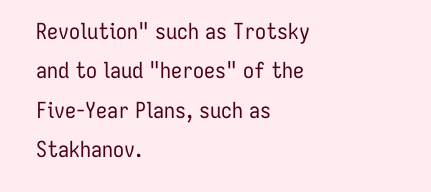Revolution" such as Trotsky and to laud "heroes" of the Five-Year Plans, such as Stakhanov.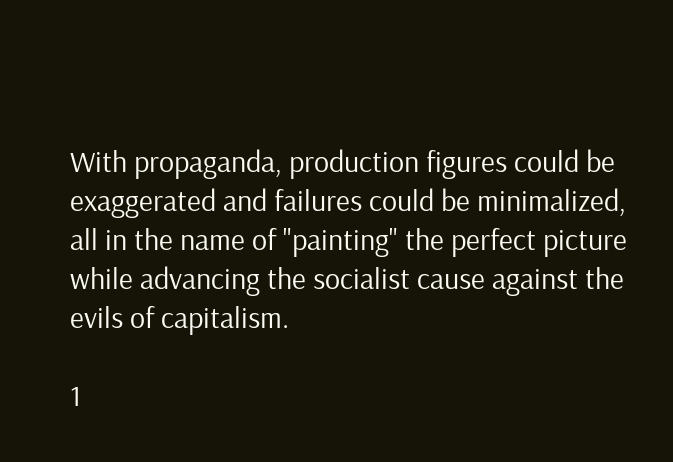With propaganda, production figures could be exaggerated and failures could be minimalized, all in the name of "painting" the perfect picture while advancing the socialist cause against the evils of capitalism.

1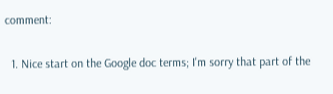comment:

  1. Nice start on the Google doc terms; I'm sorry that part of the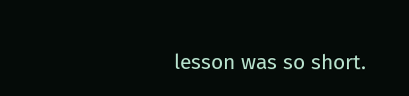lesson was so short.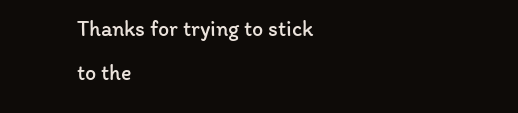Thanks for trying to stick to the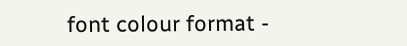font colour format -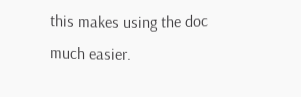this makes using the doc much easier.